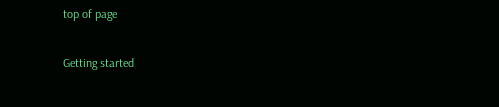top of page

Getting started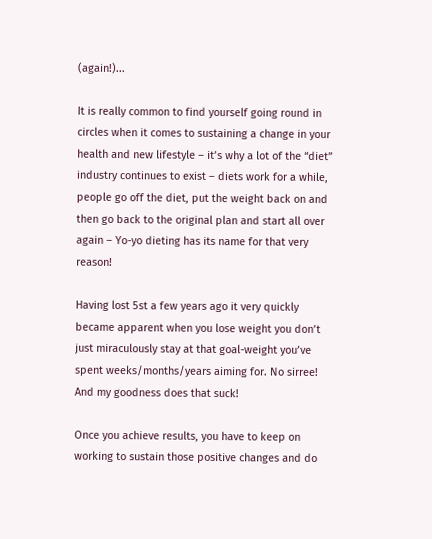(again!)...

It is really common to find yourself going round in circles when it comes to sustaining a change in your health and new lifestyle – it’s why a lot of the “diet” industry continues to exist – diets work for a while, people go off the diet, put the weight back on and then go back to the original plan and start all over again – Yo-yo dieting has its name for that very reason!

Having lost 5st a few years ago it very quickly became apparent when you lose weight you don’t just miraculously stay at that goal-weight you’ve spent weeks/months/years aiming for. No sirree! And my goodness does that suck!

Once you achieve results, you have to keep on working to sustain those positive changes and do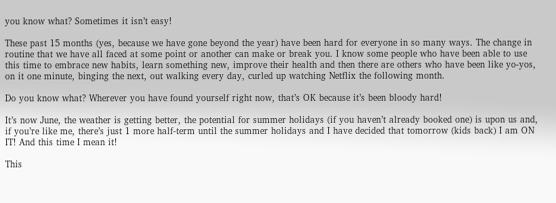you know what? Sometimes it isn’t easy!

These past 15 months (yes, because we have gone beyond the year) have been hard for everyone in so many ways. The change in routine that we have all faced at some point or another can make or break you. I know some people who have been able to use this time to embrace new habits, learn something new, improve their health and then there are others who have been like yo-yos, on it one minute, binging the next, out walking every day, curled up watching Netflix the following month.

Do you know what? Wherever you have found yourself right now, that’s OK because it’s been bloody hard!

It’s now June, the weather is getting better, the potential for summer holidays (if you haven’t already booked one) is upon us and, if you’re like me, there’s just 1 more half-term until the summer holidays and I have decided that tomorrow (kids back) I am ON IT! And this time I mean it!

This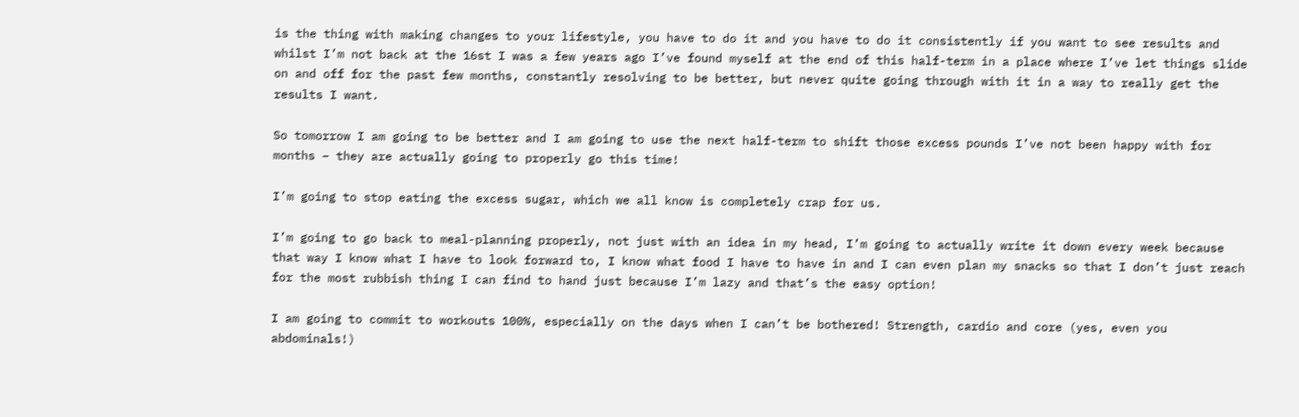is the thing with making changes to your lifestyle, you have to do it and you have to do it consistently if you want to see results and whilst I’m not back at the 16st I was a few years ago I’ve found myself at the end of this half-term in a place where I’ve let things slide on and off for the past few months, constantly resolving to be better, but never quite going through with it in a way to really get the results I want.

So tomorrow I am going to be better and I am going to use the next half-term to shift those excess pounds I’ve not been happy with for months – they are actually going to properly go this time!

I’m going to stop eating the excess sugar, which we all know is completely crap for us.

I’m going to go back to meal-planning properly, not just with an idea in my head, I’m going to actually write it down every week because that way I know what I have to look forward to, I know what food I have to have in and I can even plan my snacks so that I don’t just reach for the most rubbish thing I can find to hand just because I’m lazy and that’s the easy option!

I am going to commit to workouts 100%, especially on the days when I can’t be bothered! Strength, cardio and core (yes, even you abdominals!)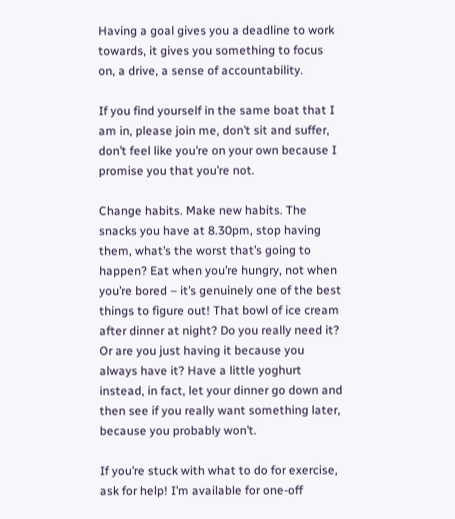Having a goal gives you a deadline to work towards, it gives you something to focus on, a drive, a sense of accountability.

If you find yourself in the same boat that I am in, please join me, don’t sit and suffer, don’t feel like you’re on your own because I promise you that you’re not.

Change habits. Make new habits. The snacks you have at 8.30pm, stop having them, what’s the worst that’s going to happen? Eat when you’re hungry, not when you’re bored – it’s genuinely one of the best things to figure out! That bowl of ice cream after dinner at night? Do you really need it? Or are you just having it because you always have it? Have a little yoghurt instead, in fact, let your dinner go down and then see if you really want something later, because you probably won’t.

If you’re stuck with what to do for exercise, ask for help! I’m available for one-off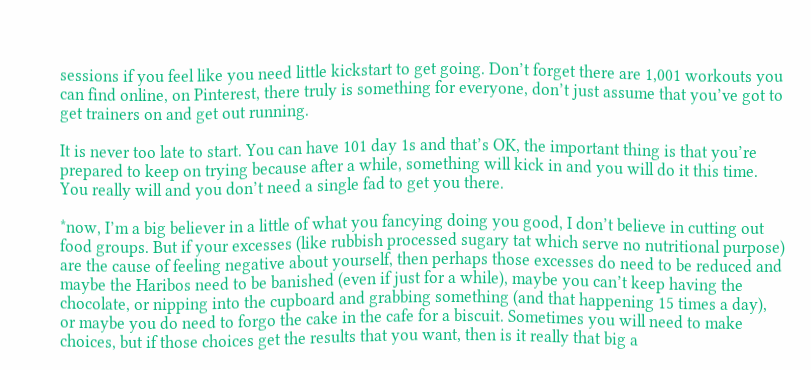sessions if you feel like you need little kickstart to get going. Don’t forget there are 1,001 workouts you can find online, on Pinterest, there truly is something for everyone, don’t just assume that you’ve got to get trainers on and get out running.

It is never too late to start. You can have 101 day 1s and that’s OK, the important thing is that you’re prepared to keep on trying because after a while, something will kick in and you will do it this time. You really will and you don’t need a single fad to get you there.

*now, I’m a big believer in a little of what you fancying doing you good, I don’t believe in cutting out food groups. But if your excesses (like rubbish processed sugary tat which serve no nutritional purpose) are the cause of feeling negative about yourself, then perhaps those excesses do need to be reduced and maybe the Haribos need to be banished (even if just for a while), maybe you can’t keep having the chocolate, or nipping into the cupboard and grabbing something (and that happening 15 times a day), or maybe you do need to forgo the cake in the cafe for a biscuit. Sometimes you will need to make choices, but if those choices get the results that you want, then is it really that big a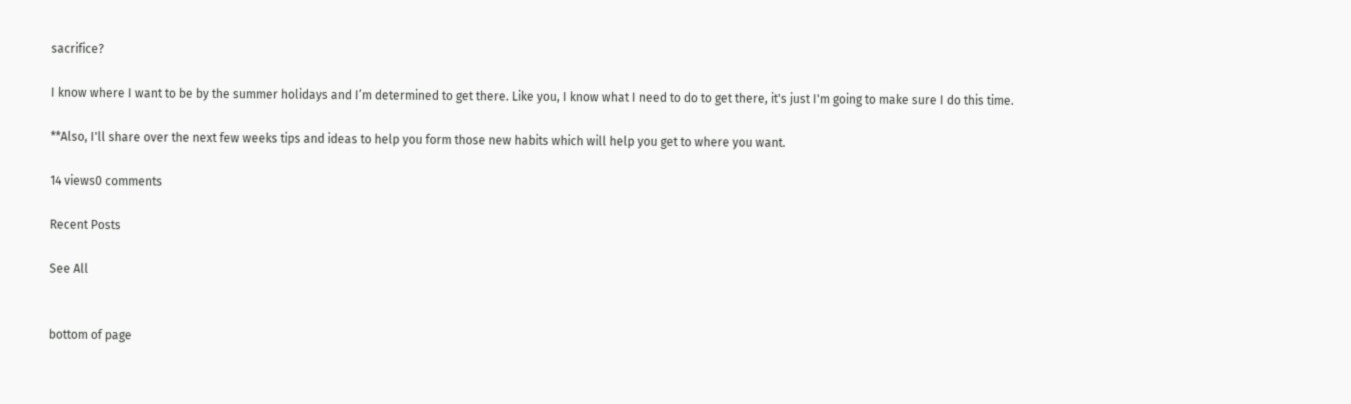sacrifice?

I know where I want to be by the summer holidays and I’m determined to get there. Like you, I know what I need to do to get there, it's just I'm going to make sure I do this time.

**Also, I'll share over the next few weeks tips and ideas to help you form those new habits which will help you get to where you want.

14 views0 comments

Recent Posts

See All


bottom of page